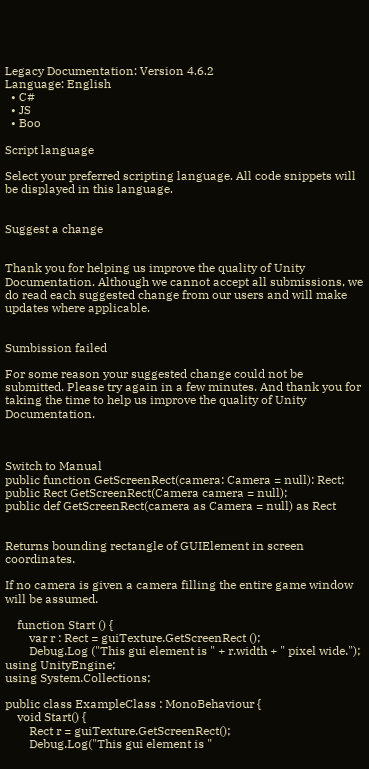Legacy Documentation: Version 4.6.2
Language: English
  • C#
  • JS
  • Boo

Script language

Select your preferred scripting language. All code snippets will be displayed in this language.


Suggest a change


Thank you for helping us improve the quality of Unity Documentation. Although we cannot accept all submissions, we do read each suggested change from our users and will make updates where applicable.


Sumbission failed

For some reason your suggested change could not be submitted. Please try again in a few minutes. And thank you for taking the time to help us improve the quality of Unity Documentation.



Switch to Manual
public function GetScreenRect(camera: Camera = null): Rect;
public Rect GetScreenRect(Camera camera = null);
public def GetScreenRect(camera as Camera = null) as Rect


Returns bounding rectangle of GUIElement in screen coordinates.

If no camera is given a camera filling the entire game window will be assumed.

    function Start () {
        var r : Rect = guiTexture.GetScreenRect ();
        Debug.Log ("This gui element is " + r.width + " pixel wide.");
using UnityEngine;
using System.Collections;

public class ExampleClass : MonoBehaviour {
    void Start() {
        Rect r = guiTexture.GetScreenRect();
        Debug.Log("This gui element is "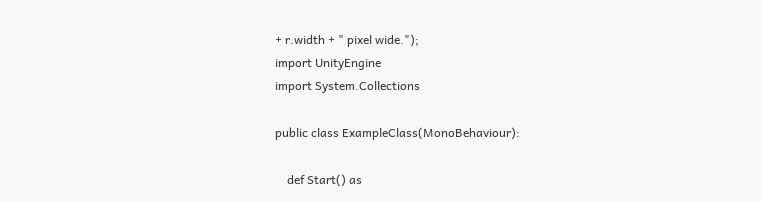+ r.width + " pixel wide.");
import UnityEngine
import System.Collections

public class ExampleClass(MonoBehaviour):

    def Start() as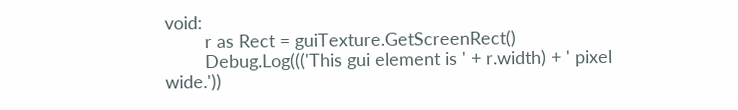void:
        r as Rect = guiTexture.GetScreenRect()
        Debug.Log((('This gui element is ' + r.width) + ' pixel wide.'))